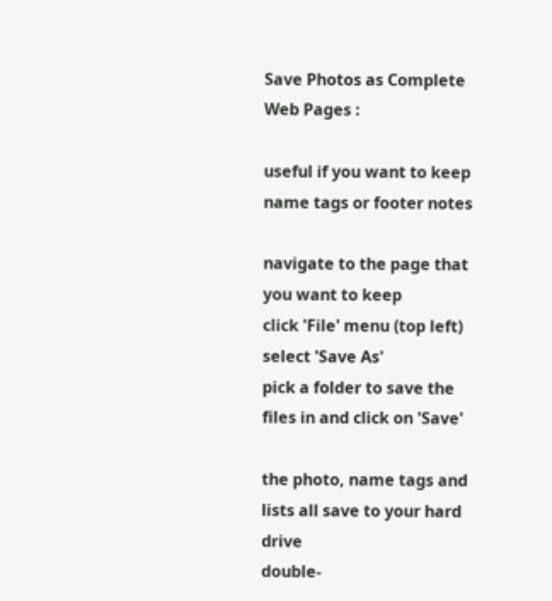Save Photos as Complete Web Pages :

useful if you want to keep name tags or footer notes

navigate to the page that you want to keep
click 'File' menu (top left) select 'Save As'
pick a folder to save the files in and click on 'Save'

the photo, name tags and lists all save to your hard drive
double-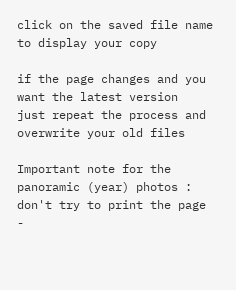click on the saved file name to display your copy

if the page changes and you want the latest version
just repeat the process and overwrite your old files

Important note for the panoramic (year) photos :
don't try to print the page -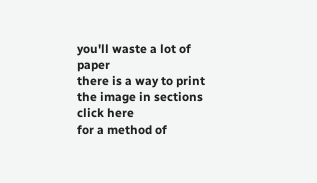you'll waste a lot of paper
there is a way to print the image in sections click here
for a method of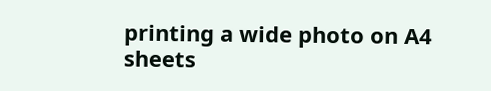printing a wide photo on A4 sheets